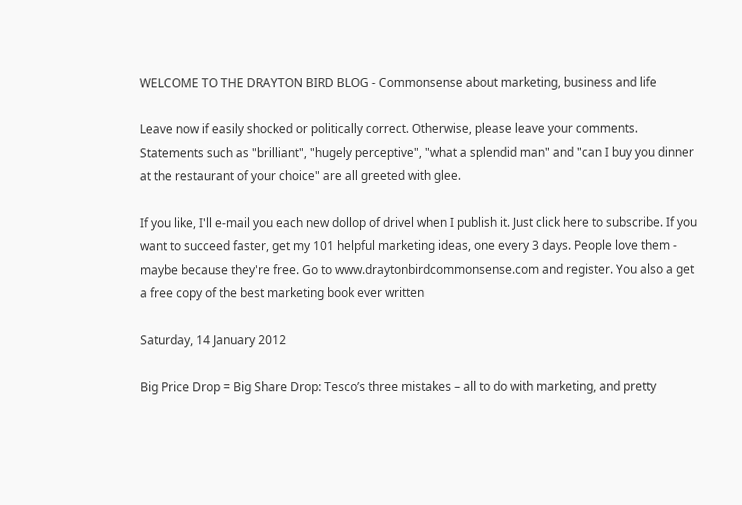WELCOME TO THE DRAYTON BIRD BLOG - Commonsense about marketing, business and life

Leave now if easily shocked or politically correct. Otherwise, please leave your comments. Statements such as "brilliant", "hugely perceptive", "what a splendid man" and "can I buy you dinner at the restaurant of your choice" are all greeted with glee.

If you like, I'll e-mail you each new dollop of drivel when I publish it. Just click here to subscribe. If you want to succeed faster, get my 101 helpful marketing ideas, one every 3 days. People love them - maybe because they're free. Go to www.draytonbirdcommonsense.com and register. You also a get a free copy of the best marketing book ever written

Saturday, 14 January 2012

Big Price Drop = Big Share Drop: Tesco’s three mistakes – all to do with marketing, and pretty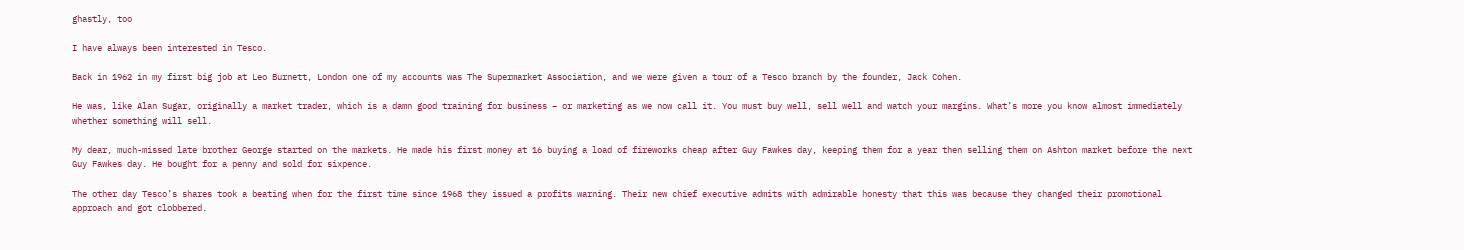ghastly, too

I have always been interested in Tesco.

Back in 1962 in my first big job at Leo Burnett, London one of my accounts was The Supermarket Association, and we were given a tour of a Tesco branch by the founder, Jack Cohen.

He was, like Alan Sugar, originally a market trader, which is a damn good training for business – or marketing as we now call it. You must buy well, sell well and watch your margins. What’s more you know almost immediately whether something will sell.

My dear, much-missed late brother George started on the markets. He made his first money at 16 buying a load of fireworks cheap after Guy Fawkes day, keeping them for a year then selling them on Ashton market before the next Guy Fawkes day. He bought for a penny and sold for sixpence.

The other day Tesco’s shares took a beating when for the first time since 1968 they issued a profits warning. Their new chief executive admits with admirable honesty that this was because they changed their promotional approach and got clobbered.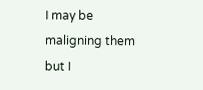I may be maligning them but I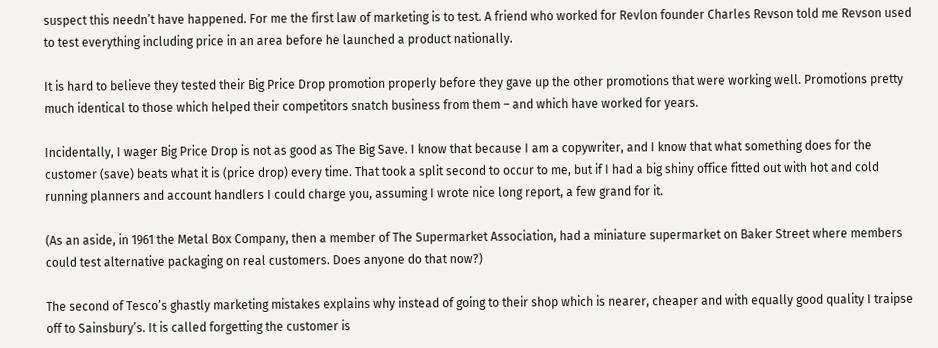suspect this needn’t have happened. For me the first law of marketing is to test. A friend who worked for Revlon founder Charles Revson told me Revson used to test everything including price in an area before he launched a product nationally.

It is hard to believe they tested their Big Price Drop promotion properly before they gave up the other promotions that were working well. Promotions pretty much identical to those which helped their competitors snatch business from them – and which have worked for years.

Incidentally, I wager Big Price Drop is not as good as The Big Save. I know that because I am a copywriter, and I know that what something does for the customer (save) beats what it is (price drop) every time. That took a split second to occur to me, but if I had a big shiny office fitted out with hot and cold running planners and account handlers I could charge you, assuming I wrote nice long report, a few grand for it.

(As an aside, in 1961 the Metal Box Company, then a member of The Supermarket Association, had a miniature supermarket on Baker Street where members could test alternative packaging on real customers. Does anyone do that now?)

The second of Tesco’s ghastly marketing mistakes explains why instead of going to their shop which is nearer, cheaper and with equally good quality I traipse off to Sainsbury’s. It is called forgetting the customer is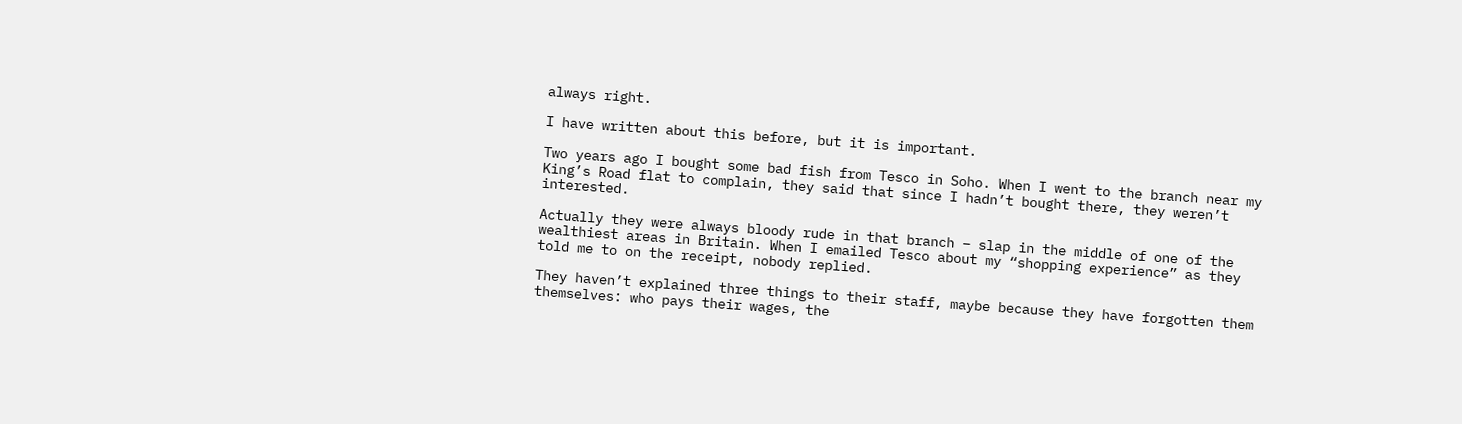always right.

I have written about this before, but it is important.

Two years ago I bought some bad fish from Tesco in Soho. When I went to the branch near my King’s Road flat to complain, they said that since I hadn’t bought there, they weren’t interested.

Actually they were always bloody rude in that branch – slap in the middle of one of the wealthiest areas in Britain. When I emailed Tesco about my “shopping experience” as they told me to on the receipt, nobody replied.

They haven’t explained three things to their staff, maybe because they have forgotten them themselves: who pays their wages, the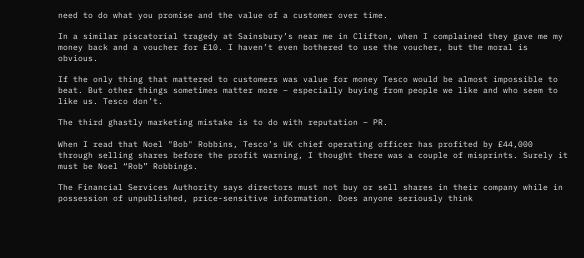need to do what you promise and the value of a customer over time.

In a similar piscatorial tragedy at Sainsbury’s near me in Clifton, when I complained they gave me my money back and a voucher for £10. I haven’t even bothered to use the voucher, but the moral is obvious.

If the only thing that mattered to customers was value for money Tesco would be almost impossible to beat. But other things sometimes matter more – especially buying from people we like and who seem to like us. Tesco don’t.

The third ghastly marketing mistake is to do with reputation – PR.

When I read that Noel "Bob" Robbins, Tesco’s UK chief operating officer has profited by £44,000 through selling shares before the profit warning, I thought there was a couple of misprints. Surely it must be Noel “Rob” Robbings.

The Financial Services Authority says directors must not buy or sell shares in their company while in possession of unpublished, price-sensitive information. Does anyone seriously think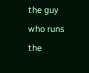the guy who runs the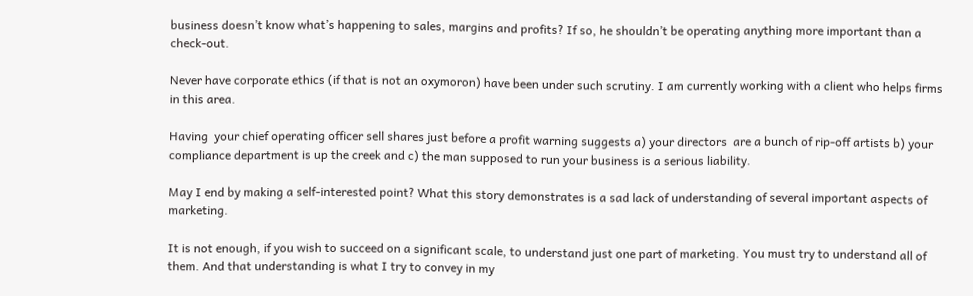business doesn’t know what’s happening to sales, margins and profits? If so, he shouldn’t be operating anything more important than a check-out.

Never have corporate ethics (if that is not an oxymoron) have been under such scrutiny. I am currently working with a client who helps firms in this area.

Having  your chief operating officer sell shares just before a profit warning suggests a) your directors  are a bunch of rip-off artists b) your compliance department is up the creek and c) the man supposed to run your business is a serious liability.

May I end by making a self-interested point? What this story demonstrates is a sad lack of understanding of several important aspects of marketing.

It is not enough, if you wish to succeed on a significant scale, to understand just one part of marketing. You must try to understand all of them. And that understanding is what I try to convey in my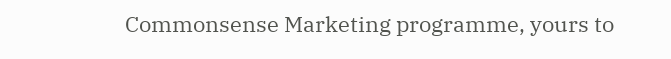Commonsense Marketing programme, yours to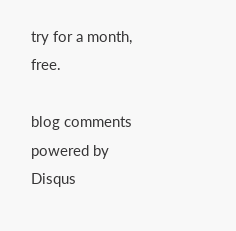try for a month, free.

blog comments powered by Disqus